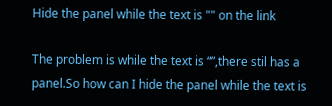Hide the panel while the text is "" on the link

The problem is while the text is “”,there stil has a panel.So how can I hide the panel while the text is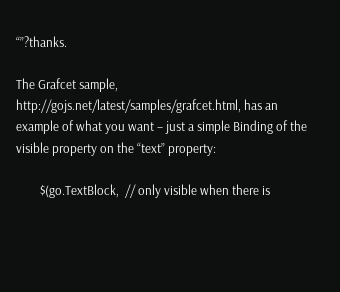“”?thanks.

The Grafcet sample, http://gojs.net/latest/samples/grafcet.html, has an example of what you want – just a simple Binding of the visible property on the “text” property:

        $(go.TextBlock,  // only visible when there is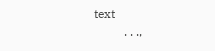text
          . . .,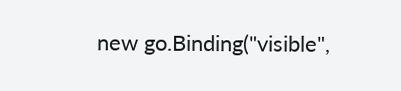new go.Binding("visible",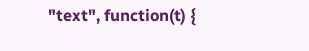"text", function(t) {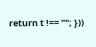return t !== ""; }))